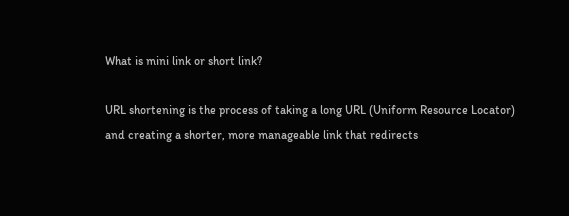What is mini link or short link?

URL shortening is the process of taking a long URL (Uniform Resource Locator) and creating a shorter, more manageable link that redirects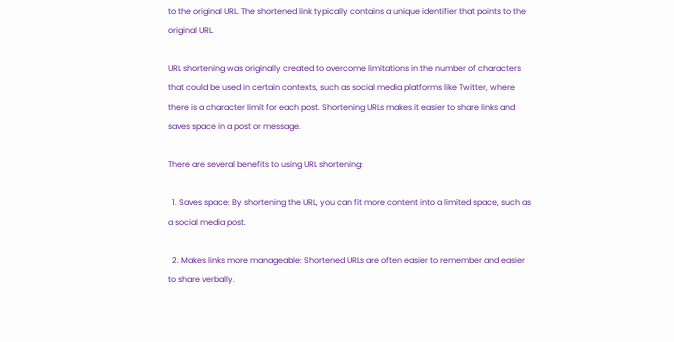to the original URL. The shortened link typically contains a unique identifier that points to the original URL.

URL shortening was originally created to overcome limitations in the number of characters that could be used in certain contexts, such as social media platforms like Twitter, where there is a character limit for each post. Shortening URLs makes it easier to share links and saves space in a post or message.

There are several benefits to using URL shortening:

  1. Saves space: By shortening the URL, you can fit more content into a limited space, such as a social media post.

  2. Makes links more manageable: Shortened URLs are often easier to remember and easier to share verbally.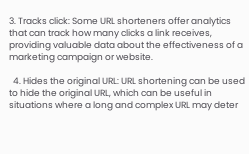3. Tracks click: Some URL shorteners offer analytics that can track how many clicks a link receives, providing valuable data about the effectiveness of a marketing campaign or website.

  4. Hides the original URL: URL shortening can be used to hide the original URL, which can be useful in situations where a long and complex URL may deter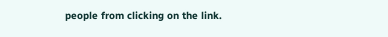people from clicking on the link.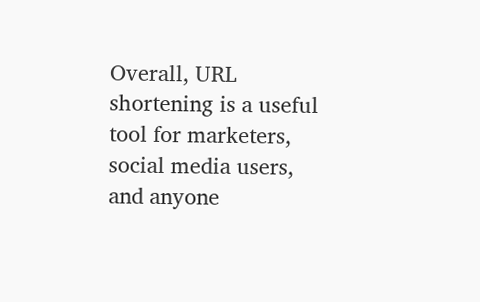Overall, URL shortening is a useful tool for marketers, social media users, and anyone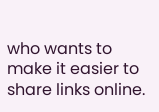who wants to make it easier to share links online.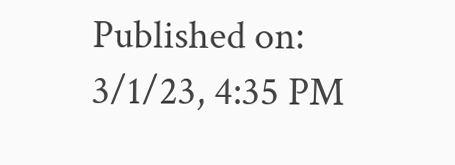Published on: 3/1/23, 4:35 PM